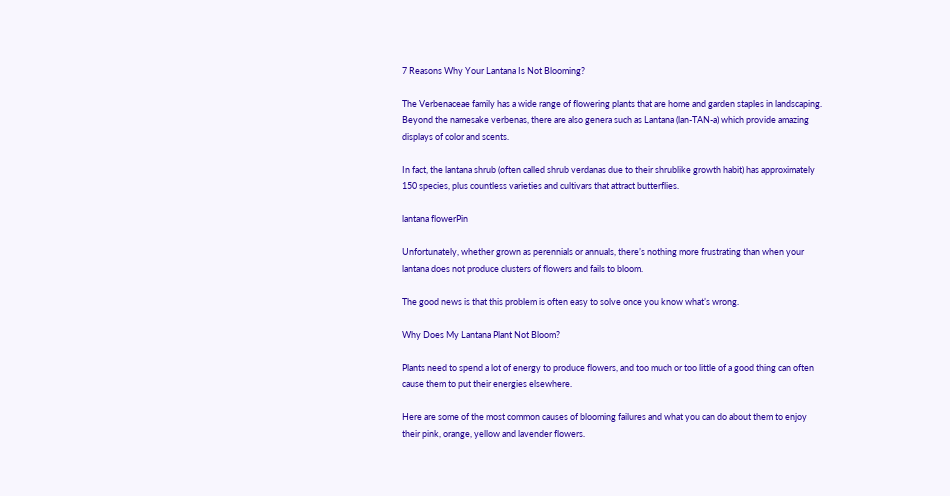7 Reasons Why Your Lantana Is Not Blooming?

The Verbenaceae family has a wide range of flowering plants that are home and garden staples in landscaping. Beyond the namesake verbenas, there are also genera such as Lantana (lan-TAN-a) which provide amazing displays of color and scents.

In fact, the lantana shrub (often called shrub verdanas due to their shrublike growth habit) has approximately 150 species, plus countless varieties and cultivars that attract butterflies.

lantana flowerPin

Unfortunately, whether grown as perennials or annuals, there’s nothing more frustrating than when your lantana does not produce clusters of flowers and fails to bloom.

The good news is that this problem is often easy to solve once you know what’s wrong.

Why Does My Lantana Plant Not Bloom?

Plants need to spend a lot of energy to produce flowers, and too much or too little of a good thing can often cause them to put their energies elsewhere.

Here are some of the most common causes of blooming failures and what you can do about them to enjoy their pink, orange, yellow and lavender flowers.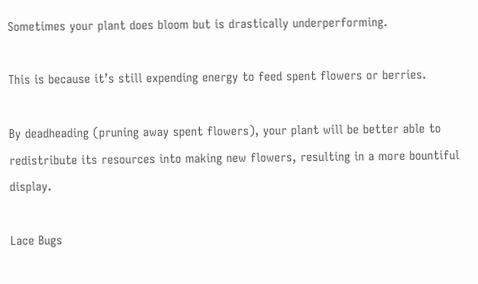Sometimes your plant does bloom but is drastically underperforming.

This is because it’s still expending energy to feed spent flowers or berries.

By deadheading (pruning away spent flowers), your plant will be better able to redistribute its resources into making new flowers, resulting in a more bountiful display.

Lace Bugs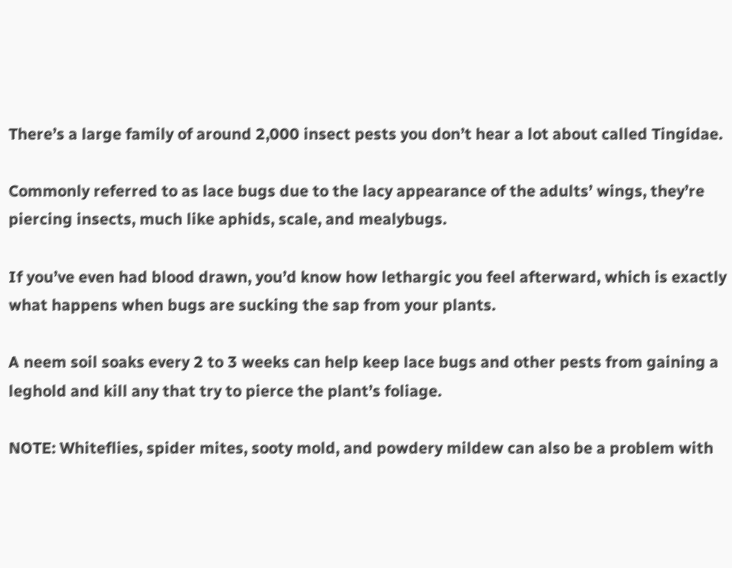There’s a large family of around 2,000 insect pests you don’t hear a lot about called Tingidae.

Commonly referred to as lace bugs due to the lacy appearance of the adults’ wings, they’re piercing insects, much like aphids, scale, and mealybugs.

If you’ve even had blood drawn, you’d know how lethargic you feel afterward, which is exactly what happens when bugs are sucking the sap from your plants.

A neem soil soaks every 2 to 3 weeks can help keep lace bugs and other pests from gaining a leghold and kill any that try to pierce the plant’s foliage.

NOTE: Whiteflies, spider mites, sooty mold, and powdery mildew can also be a problem with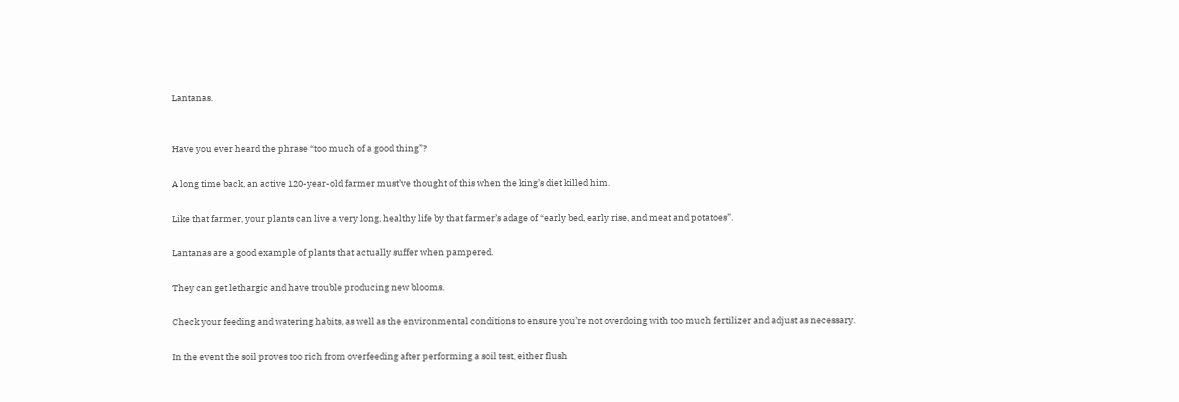Lantanas.


Have you ever heard the phrase “too much of a good thing”?

A long time back, an active 120-year-old farmer must’ve thought of this when the king’s diet killed him.

Like that farmer, your plants can live a very long, healthy life by that farmer’s adage of “early bed, early rise, and meat and potatoes”.

Lantanas are a good example of plants that actually suffer when pampered.

They can get lethargic and have trouble producing new blooms.

Check your feeding and watering habits, as well as the environmental conditions to ensure you’re not overdoing with too much fertilizer and adjust as necessary.

In the event the soil proves too rich from overfeeding after performing a soil test, either flush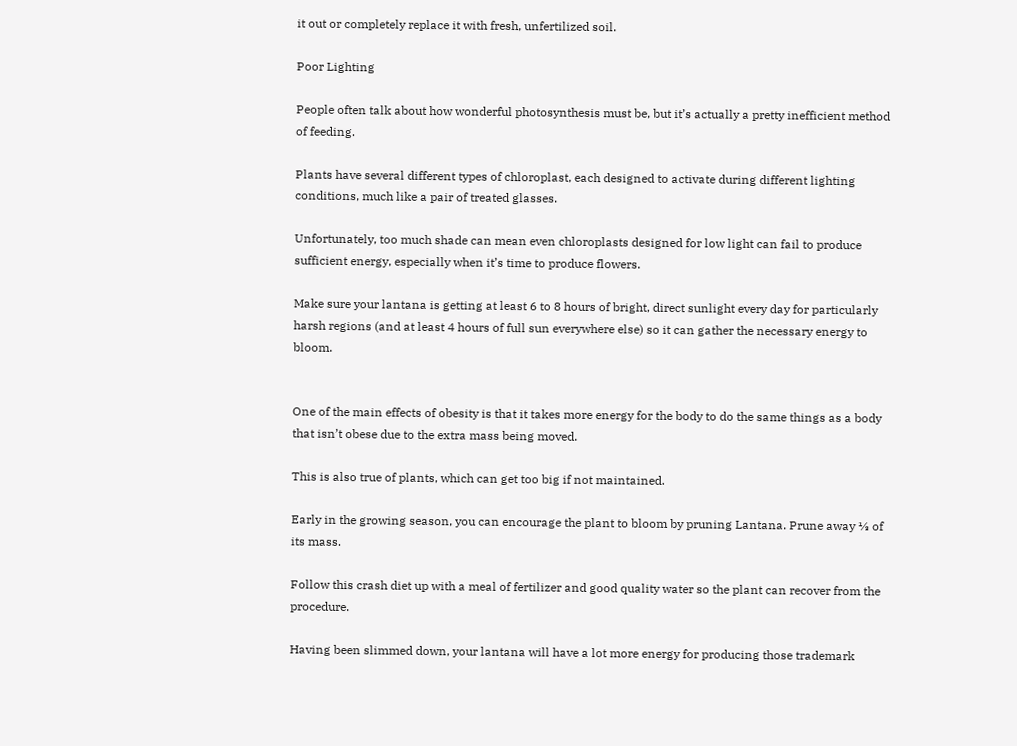it out or completely replace it with fresh, unfertilized soil.

Poor Lighting

People often talk about how wonderful photosynthesis must be, but it’s actually a pretty inefficient method of feeding.

Plants have several different types of chloroplast, each designed to activate during different lighting conditions, much like a pair of treated glasses.

Unfortunately, too much shade can mean even chloroplasts designed for low light can fail to produce sufficient energy, especially when it’s time to produce flowers.

Make sure your lantana is getting at least 6 to 8 hours of bright, direct sunlight every day for particularly harsh regions (and at least 4 hours of full sun everywhere else) so it can gather the necessary energy to bloom.


One of the main effects of obesity is that it takes more energy for the body to do the same things as a body that isn’t obese due to the extra mass being moved.

This is also true of plants, which can get too big if not maintained.

Early in the growing season, you can encourage the plant to bloom by pruning Lantana. Prune away ⅓ of its mass.

Follow this crash diet up with a meal of fertilizer and good quality water so the plant can recover from the procedure.

Having been slimmed down, your lantana will have a lot more energy for producing those trademark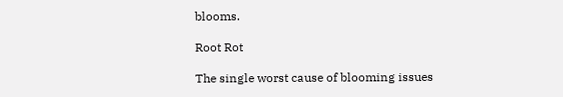blooms.

Root Rot

The single worst cause of blooming issues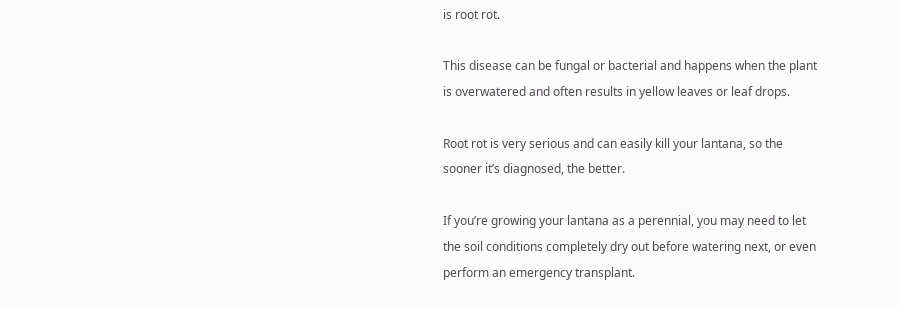is root rot.

This disease can be fungal or bacterial and happens when the plant is overwatered and often results in yellow leaves or leaf drops.

Root rot is very serious and can easily kill your lantana, so the sooner it’s diagnosed, the better.

If you’re growing your lantana as a perennial, you may need to let the soil conditions completely dry out before watering next, or even perform an emergency transplant.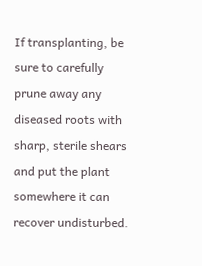If transplanting, be sure to carefully prune away any diseased roots with sharp, sterile shears and put the plant somewhere it can recover undisturbed.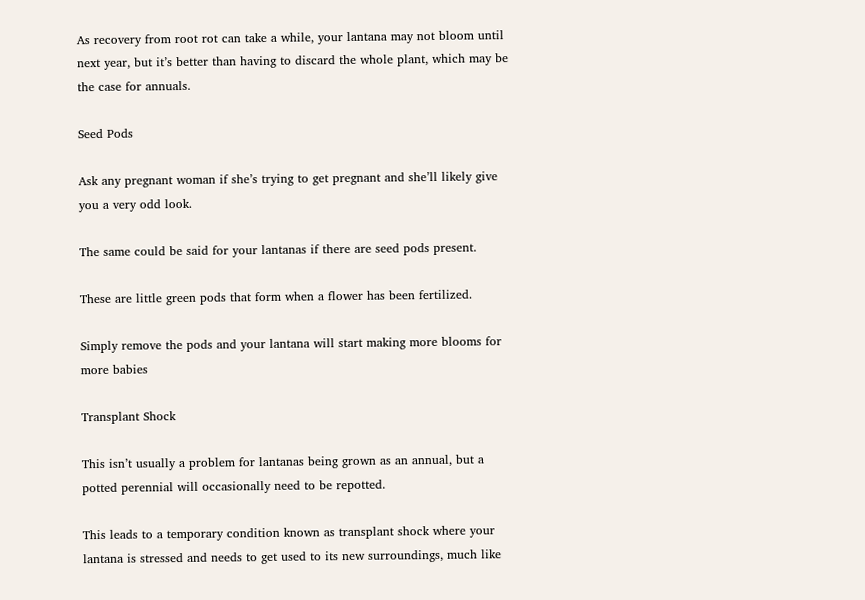As recovery from root rot can take a while, your lantana may not bloom until next year, but it’s better than having to discard the whole plant, which may be the case for annuals.

Seed Pods

Ask any pregnant woman if she’s trying to get pregnant and she’ll likely give you a very odd look.

The same could be said for your lantanas if there are seed pods present.

These are little green pods that form when a flower has been fertilized.

Simply remove the pods and your lantana will start making more blooms for more babies

Transplant Shock

This isn’t usually a problem for lantanas being grown as an annual, but a potted perennial will occasionally need to be repotted.

This leads to a temporary condition known as transplant shock where your lantana is stressed and needs to get used to its new surroundings, much like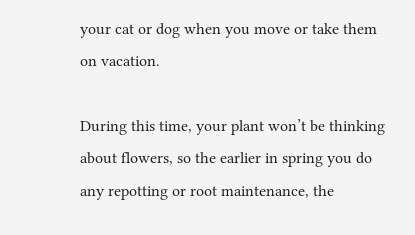your cat or dog when you move or take them on vacation.

During this time, your plant won’t be thinking about flowers, so the earlier in spring you do any repotting or root maintenance, the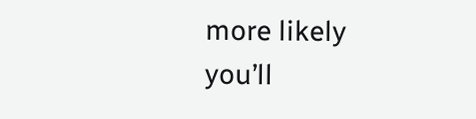more likely you’ll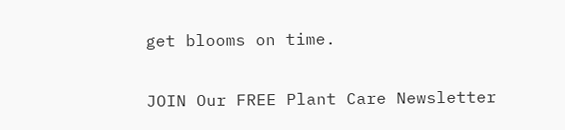get blooms on time.

JOIN Our FREE Plant Care Newsletter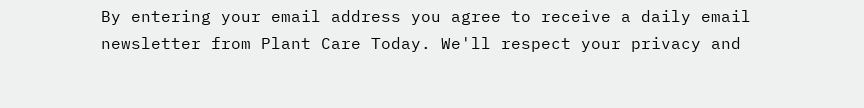By entering your email address you agree to receive a daily email newsletter from Plant Care Today. We'll respect your privacy and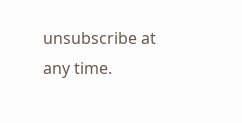unsubscribe at any time.